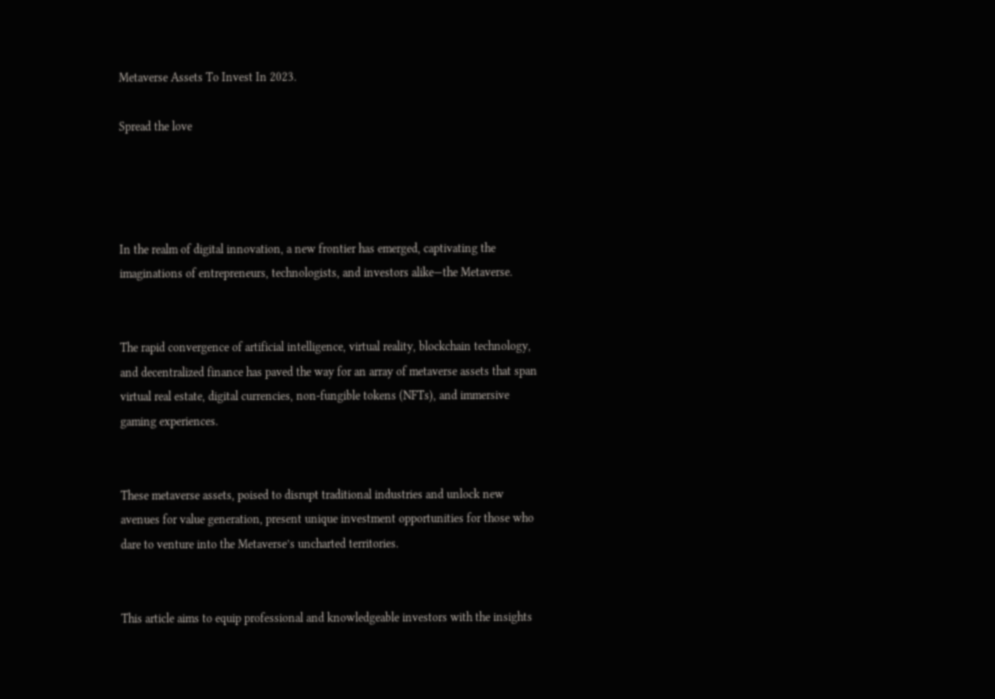Metaverse Assets To Invest In 2023.

Spread the love




In the realm of digital innovation, a new frontier has emerged, captivating the imaginations of entrepreneurs, technologists, and investors alike—the Metaverse.


The rapid convergence of artificial intelligence, virtual reality, blockchain technology, and decentralized finance has paved the way for an array of metaverse assets that span virtual real estate, digital currencies, non-fungible tokens (NFTs), and immersive gaming experiences.


These metaverse assets, poised to disrupt traditional industries and unlock new avenues for value generation, present unique investment opportunities for those who dare to venture into the Metaverse’s uncharted territories.


This article aims to equip professional and knowledgeable investors with the insights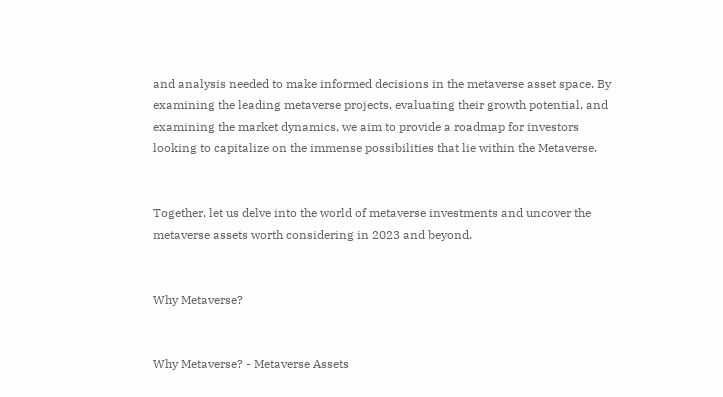and analysis needed to make informed decisions in the metaverse asset space. By examining the leading metaverse projects, evaluating their growth potential, and examining the market dynamics, we aim to provide a roadmap for investors looking to capitalize on the immense possibilities that lie within the Metaverse.


Together, let us delve into the world of metaverse investments and uncover the metaverse assets worth considering in 2023 and beyond.


Why Metaverse?


Why Metaverse? - Metaverse Assets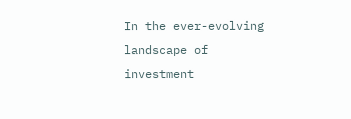In the ever-evolving landscape of investment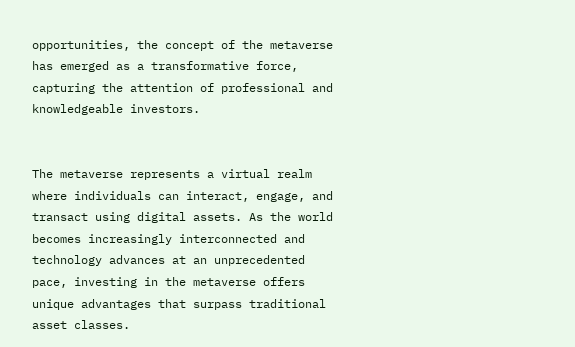opportunities, the concept of the metaverse has emerged as a transformative force, capturing the attention of professional and knowledgeable investors.


The metaverse represents a virtual realm where individuals can interact, engage, and transact using digital assets. As the world becomes increasingly interconnected and technology advances at an unprecedented pace, investing in the metaverse offers unique advantages that surpass traditional asset classes.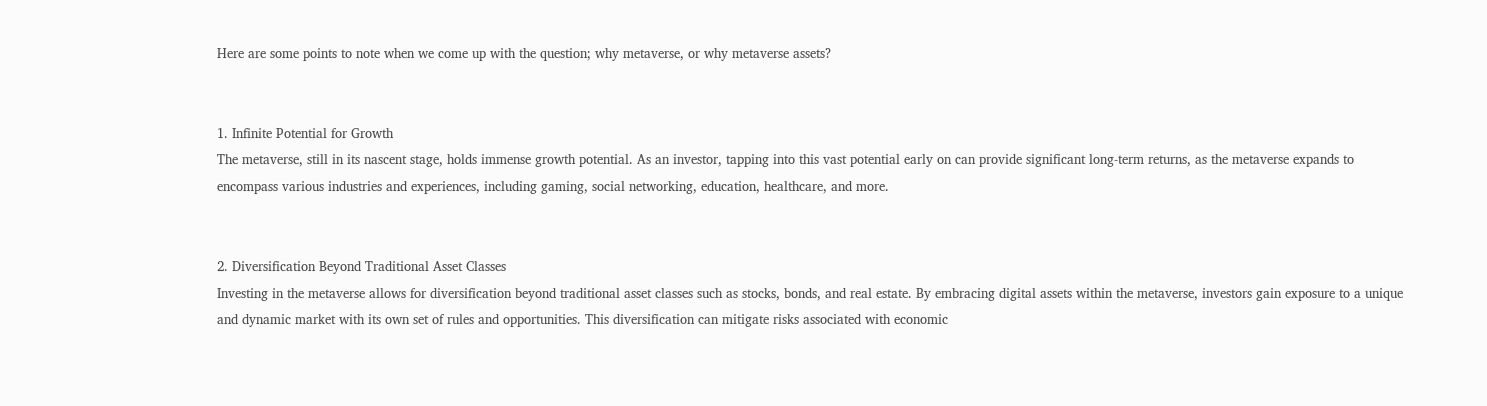Here are some points to note when we come up with the question; why metaverse, or why metaverse assets?


1. Infinite Potential for Growth
The metaverse, still in its nascent stage, holds immense growth potential. As an investor, tapping into this vast potential early on can provide significant long-term returns, as the metaverse expands to encompass various industries and experiences, including gaming, social networking, education, healthcare, and more.


2. Diversification Beyond Traditional Asset Classes
Investing in the metaverse allows for diversification beyond traditional asset classes such as stocks, bonds, and real estate. By embracing digital assets within the metaverse, investors gain exposure to a unique and dynamic market with its own set of rules and opportunities. This diversification can mitigate risks associated with economic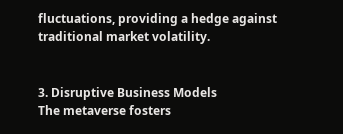fluctuations, providing a hedge against traditional market volatility.


3. Disruptive Business Models
The metaverse fosters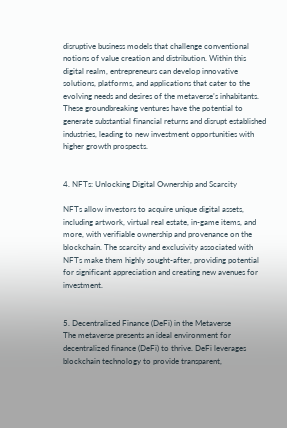disruptive business models that challenge conventional notions of value creation and distribution. Within this digital realm, entrepreneurs can develop innovative solutions, platforms, and applications that cater to the evolving needs and desires of the metaverse’s inhabitants. These groundbreaking ventures have the potential to generate substantial financial returns and disrupt established industries, leading to new investment opportunities with higher growth prospects.


4. NFTs: Unlocking Digital Ownership and Scarcity

NFTs allow investors to acquire unique digital assets, including artwork, virtual real estate, in-game items, and more, with verifiable ownership and provenance on the blockchain. The scarcity and exclusivity associated with NFTs make them highly sought-after, providing potential for significant appreciation and creating new avenues for investment.


5. Decentralized Finance (DeFi) in the Metaverse
The metaverse presents an ideal environment for decentralized finance (DeFi) to thrive. DeFi leverages blockchain technology to provide transparent,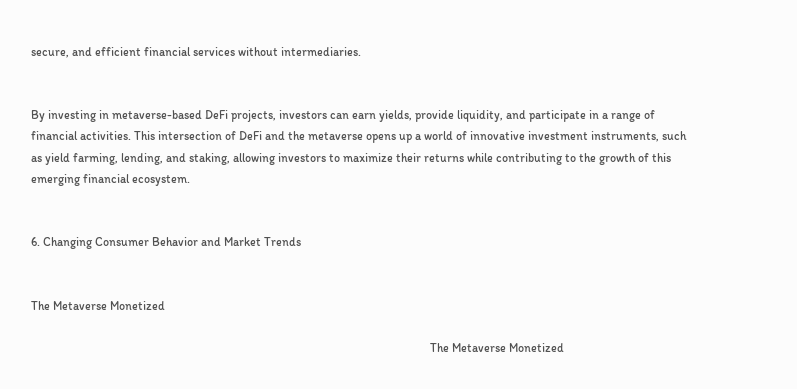secure, and efficient financial services without intermediaries.


By investing in metaverse-based DeFi projects, investors can earn yields, provide liquidity, and participate in a range of financial activities. This intersection of DeFi and the metaverse opens up a world of innovative investment instruments, such as yield farming, lending, and staking, allowing investors to maximize their returns while contributing to the growth of this emerging financial ecosystem.


6. Changing Consumer Behavior and Market Trends


The Metaverse Monetized

                                                                                                                                     The Metaverse Monetized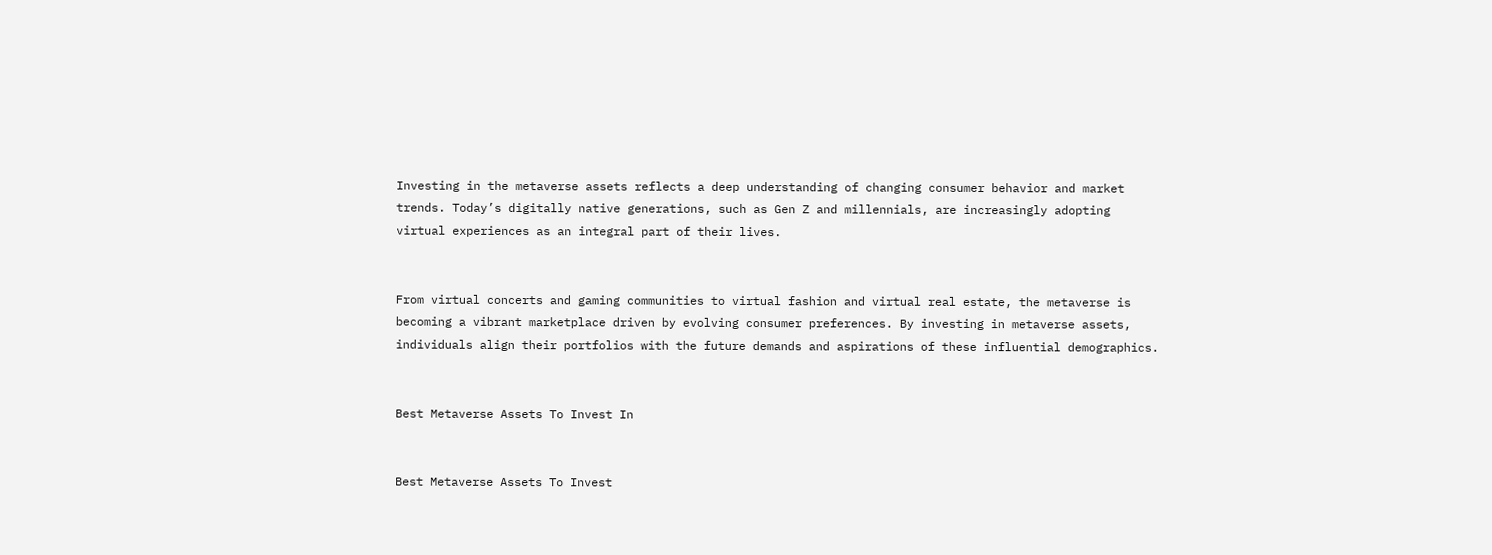Investing in the metaverse assets reflects a deep understanding of changing consumer behavior and market trends. Today’s digitally native generations, such as Gen Z and millennials, are increasingly adopting virtual experiences as an integral part of their lives.


From virtual concerts and gaming communities to virtual fashion and virtual real estate, the metaverse is becoming a vibrant marketplace driven by evolving consumer preferences. By investing in metaverse assets, individuals align their portfolios with the future demands and aspirations of these influential demographics.


Best Metaverse Assets To Invest In


Best Metaverse Assets To Invest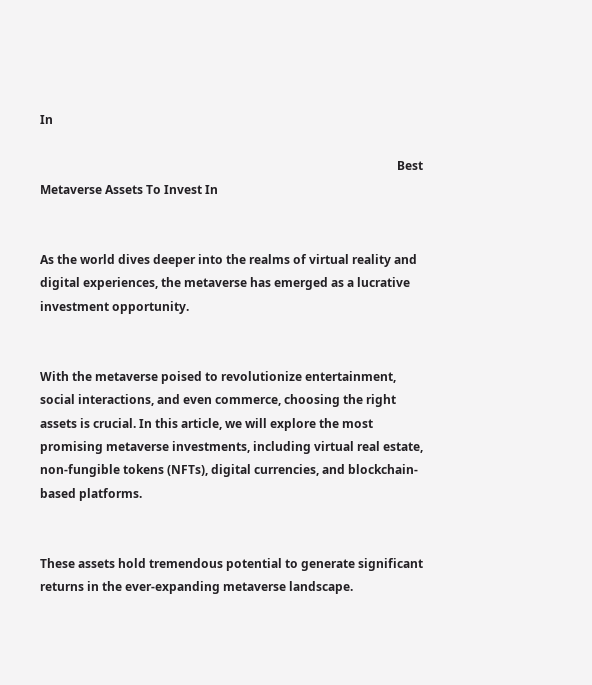In

                                                                                                                       Best Metaverse Assets To Invest In


As the world dives deeper into the realms of virtual reality and digital experiences, the metaverse has emerged as a lucrative investment opportunity.


With the metaverse poised to revolutionize entertainment, social interactions, and even commerce, choosing the right assets is crucial. In this article, we will explore the most promising metaverse investments, including virtual real estate, non-fungible tokens (NFTs), digital currencies, and blockchain-based platforms.


These assets hold tremendous potential to generate significant returns in the ever-expanding metaverse landscape.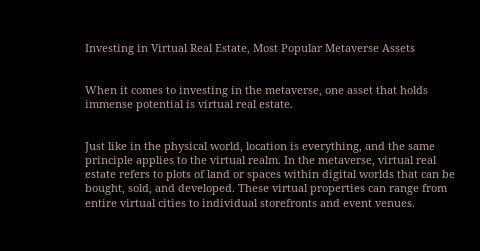Investing in Virtual Real Estate, Most Popular Metaverse Assets


When it comes to investing in the metaverse, one asset that holds immense potential is virtual real estate.


Just like in the physical world, location is everything, and the same principle applies to the virtual realm. In the metaverse, virtual real estate refers to plots of land or spaces within digital worlds that can be bought, sold, and developed. These virtual properties can range from entire virtual cities to individual storefronts and event venues.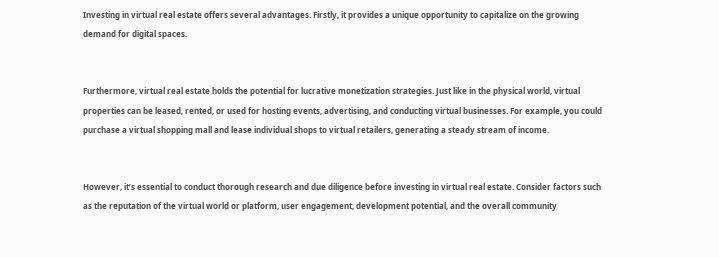Investing in virtual real estate offers several advantages. Firstly, it provides a unique opportunity to capitalize on the growing demand for digital spaces.


Furthermore, virtual real estate holds the potential for lucrative monetization strategies. Just like in the physical world, virtual properties can be leased, rented, or used for hosting events, advertising, and conducting virtual businesses. For example, you could purchase a virtual shopping mall and lease individual shops to virtual retailers, generating a steady stream of income.


However, it’s essential to conduct thorough research and due diligence before investing in virtual real estate. Consider factors such as the reputation of the virtual world or platform, user engagement, development potential, and the overall community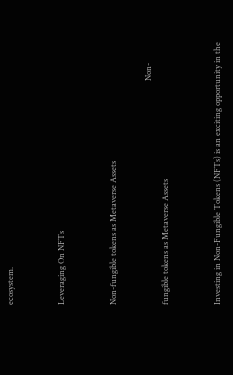ecosystem.


Leveraging On NFTs


Non-fungible tokens as Metaverse Assets

                                                                                                                Non-fungible tokens as Metaverse Assets


Investing in Non-Fungible Tokens (NFTs) is an exciting opportunity in the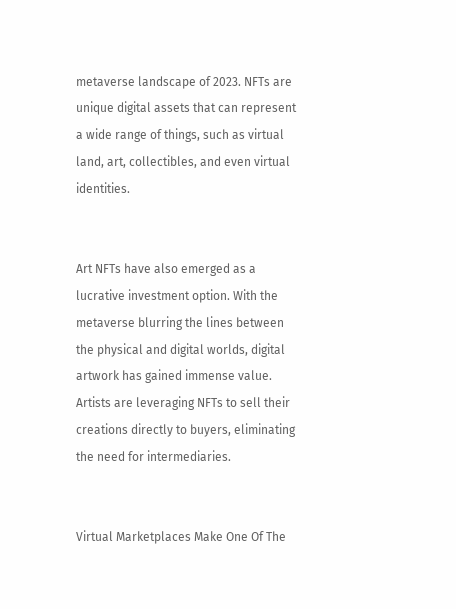metaverse landscape of 2023. NFTs are unique digital assets that can represent a wide range of things, such as virtual land, art, collectibles, and even virtual identities.


Art NFTs have also emerged as a lucrative investment option. With the metaverse blurring the lines between the physical and digital worlds, digital artwork has gained immense value. Artists are leveraging NFTs to sell their creations directly to buyers, eliminating the need for intermediaries.


Virtual Marketplaces Make One Of The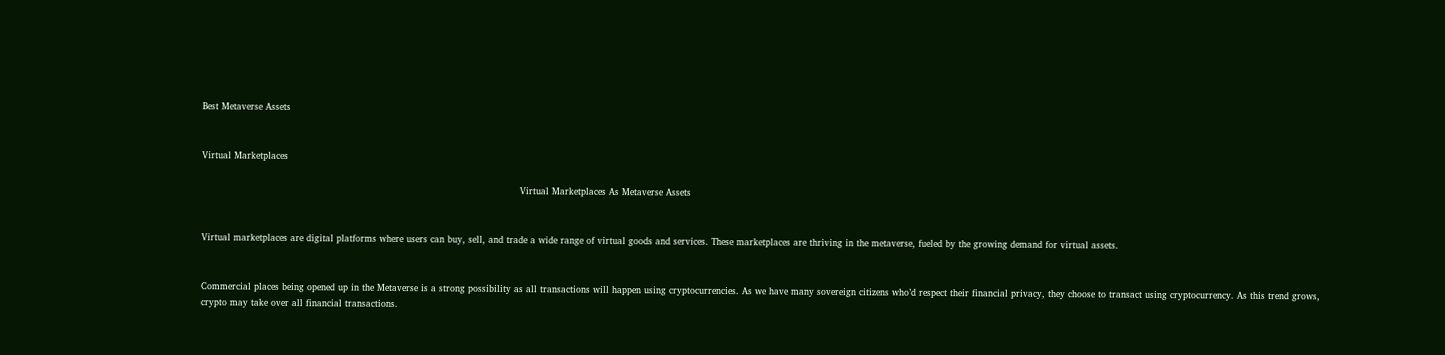Best Metaverse Assets


Virtual Marketplaces

                                                                                                          Virtual Marketplaces As Metaverse Assets


Virtual marketplaces are digital platforms where users can buy, sell, and trade a wide range of virtual goods and services. These marketplaces are thriving in the metaverse, fueled by the growing demand for virtual assets.


Commercial places being opened up in the Metaverse is a strong possibility as all transactions will happen using cryptocurrencies. As we have many sovereign citizens who’d respect their financial privacy, they choose to transact using cryptocurrency. As this trend grows, crypto may take over all financial transactions.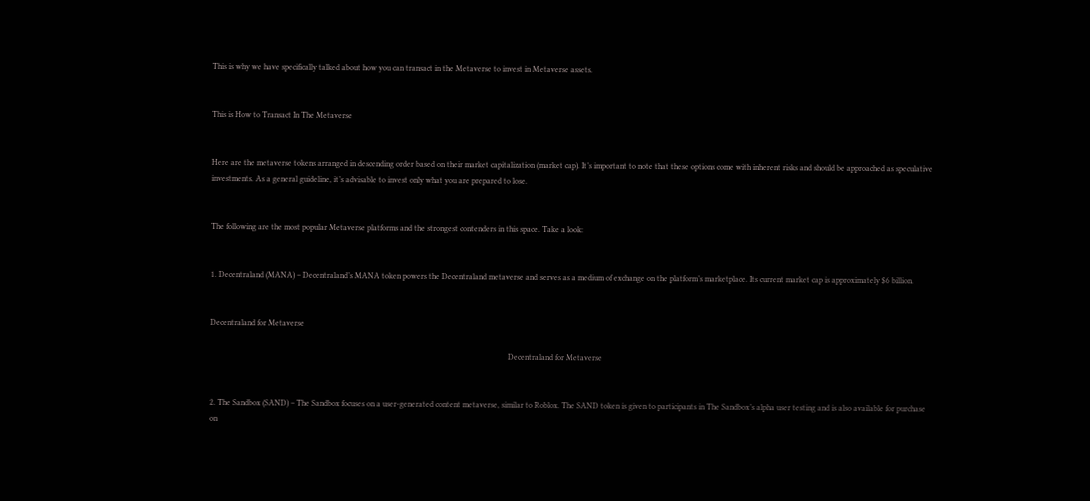This is why we have specifically talked about how you can transact in the Metaverse to invest in Metaverse assets.


This is How to Transact In The Metaverse


Here are the metaverse tokens arranged in descending order based on their market capitalization (market cap). It’s important to note that these options come with inherent risks and should be approached as speculative investments. As a general guideline, it’s advisable to invest only what you are prepared to lose.


The following are the most popular Metaverse platforms and the strongest contenders in this space. Take a look:


1. Decentraland (MANA) – Decentraland’s MANA token powers the Decentraland metaverse and serves as a medium of exchange on the platform’s marketplace. Its current market cap is approximately $6 billion.


Decentraland for Metaverse

                                                                                                                                                     Decentraland for Metaverse


2. The Sandbox (SAND) – The Sandbox focuses on a user-generated content metaverse, similar to Roblox. The SAND token is given to participants in The Sandbox’s alpha user testing and is also available for purchase on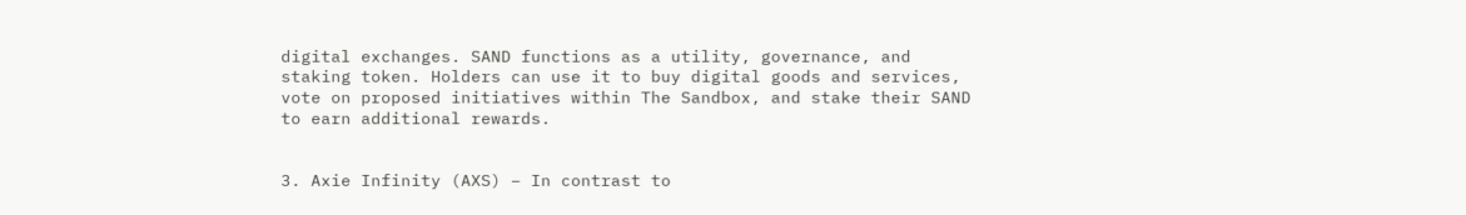digital exchanges. SAND functions as a utility, governance, and staking token. Holders can use it to buy digital goods and services, vote on proposed initiatives within The Sandbox, and stake their SAND to earn additional rewards.


3. Axie Infinity (AXS) – In contrast to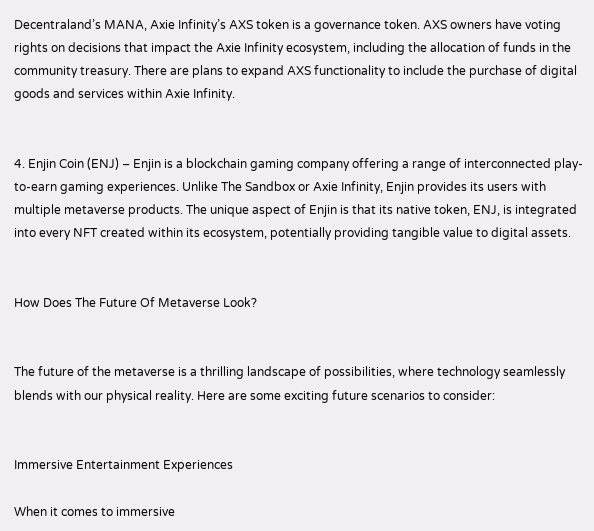Decentraland’s MANA, Axie Infinity’s AXS token is a governance token. AXS owners have voting rights on decisions that impact the Axie Infinity ecosystem, including the allocation of funds in the community treasury. There are plans to expand AXS functionality to include the purchase of digital goods and services within Axie Infinity.


4. Enjin Coin (ENJ) – Enjin is a blockchain gaming company offering a range of interconnected play-to-earn gaming experiences. Unlike The Sandbox or Axie Infinity, Enjin provides its users with multiple metaverse products. The unique aspect of Enjin is that its native token, ENJ, is integrated into every NFT created within its ecosystem, potentially providing tangible value to digital assets.


How Does The Future Of Metaverse Look?


The future of the metaverse is a thrilling landscape of possibilities, where technology seamlessly blends with our physical reality. Here are some exciting future scenarios to consider:


Immersive Entertainment Experiences

When it comes to immersive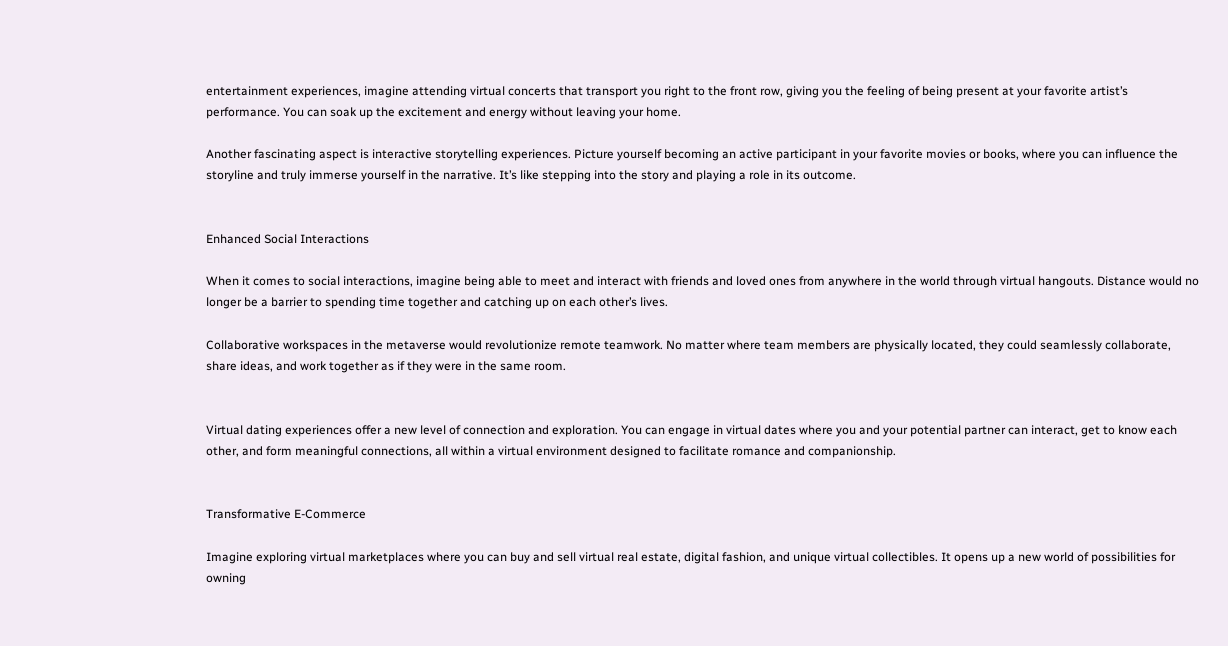entertainment experiences, imagine attending virtual concerts that transport you right to the front row, giving you the feeling of being present at your favorite artist’s performance. You can soak up the excitement and energy without leaving your home.

Another fascinating aspect is interactive storytelling experiences. Picture yourself becoming an active participant in your favorite movies or books, where you can influence the storyline and truly immerse yourself in the narrative. It’s like stepping into the story and playing a role in its outcome.


Enhanced Social Interactions

When it comes to social interactions, imagine being able to meet and interact with friends and loved ones from anywhere in the world through virtual hangouts. Distance would no longer be a barrier to spending time together and catching up on each other’s lives.

Collaborative workspaces in the metaverse would revolutionize remote teamwork. No matter where team members are physically located, they could seamlessly collaborate, share ideas, and work together as if they were in the same room.


Virtual dating experiences offer a new level of connection and exploration. You can engage in virtual dates where you and your potential partner can interact, get to know each other, and form meaningful connections, all within a virtual environment designed to facilitate romance and companionship.


Transformative E-Commerce

Imagine exploring virtual marketplaces where you can buy and sell virtual real estate, digital fashion, and unique virtual collectibles. It opens up a new world of possibilities for owning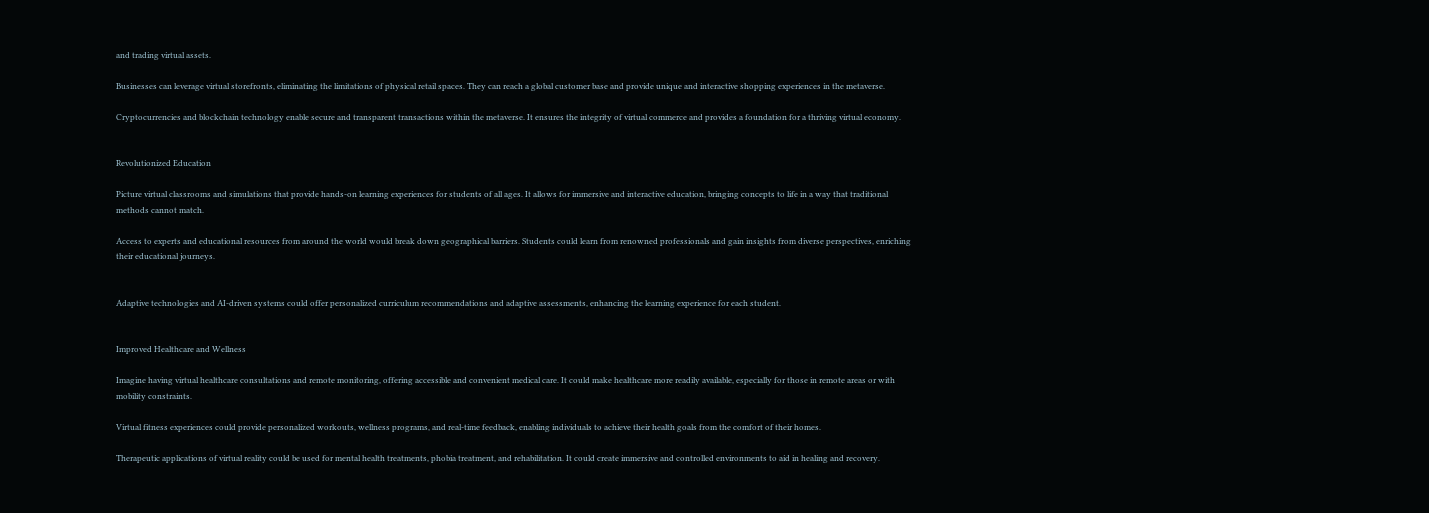and trading virtual assets.

Businesses can leverage virtual storefronts, eliminating the limitations of physical retail spaces. They can reach a global customer base and provide unique and interactive shopping experiences in the metaverse.

Cryptocurrencies and blockchain technology enable secure and transparent transactions within the metaverse. It ensures the integrity of virtual commerce and provides a foundation for a thriving virtual economy.


Revolutionized Education

Picture virtual classrooms and simulations that provide hands-on learning experiences for students of all ages. It allows for immersive and interactive education, bringing concepts to life in a way that traditional methods cannot match.

Access to experts and educational resources from around the world would break down geographical barriers. Students could learn from renowned professionals and gain insights from diverse perspectives, enriching their educational journeys.


Adaptive technologies and AI-driven systems could offer personalized curriculum recommendations and adaptive assessments, enhancing the learning experience for each student.


Improved Healthcare and Wellness

Imagine having virtual healthcare consultations and remote monitoring, offering accessible and convenient medical care. It could make healthcare more readily available, especially for those in remote areas or with mobility constraints.

Virtual fitness experiences could provide personalized workouts, wellness programs, and real-time feedback, enabling individuals to achieve their health goals from the comfort of their homes.

Therapeutic applications of virtual reality could be used for mental health treatments, phobia treatment, and rehabilitation. It could create immersive and controlled environments to aid in healing and recovery.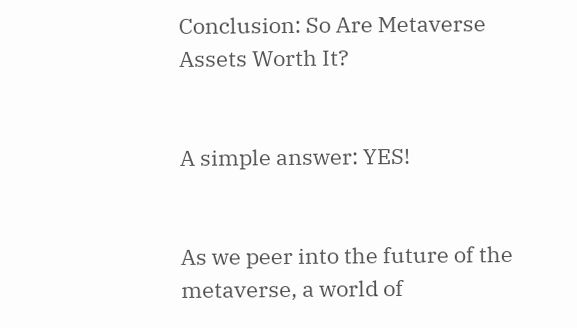Conclusion: So Are Metaverse Assets Worth It?


A simple answer: YES!


As we peer into the future of the metaverse, a world of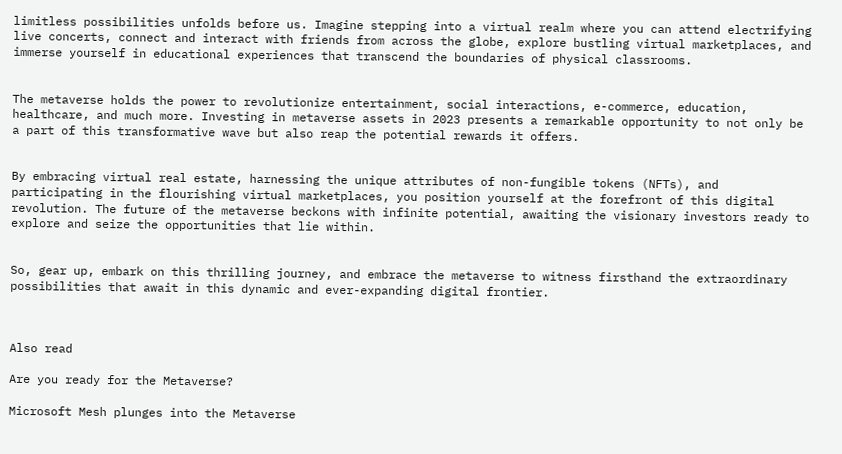limitless possibilities unfolds before us. Imagine stepping into a virtual realm where you can attend electrifying live concerts, connect and interact with friends from across the globe, explore bustling virtual marketplaces, and immerse yourself in educational experiences that transcend the boundaries of physical classrooms.


The metaverse holds the power to revolutionize entertainment, social interactions, e-commerce, education, healthcare, and much more. Investing in metaverse assets in 2023 presents a remarkable opportunity to not only be a part of this transformative wave but also reap the potential rewards it offers.


By embracing virtual real estate, harnessing the unique attributes of non-fungible tokens (NFTs), and participating in the flourishing virtual marketplaces, you position yourself at the forefront of this digital revolution. The future of the metaverse beckons with infinite potential, awaiting the visionary investors ready to explore and seize the opportunities that lie within.


So, gear up, embark on this thrilling journey, and embrace the metaverse to witness firsthand the extraordinary possibilities that await in this dynamic and ever-expanding digital frontier.



Also read

Are you ready for the Metaverse?

Microsoft Mesh plunges into the Metaverse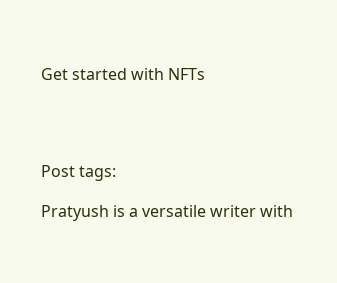Get started with NFTs




Post tags:

Pratyush is a versatile writer with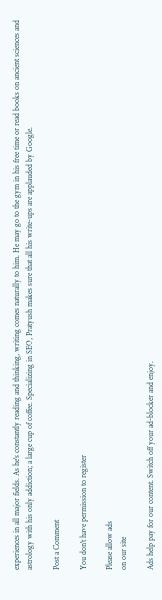experiences in all major fields. As he's constantly reading and thinking, writing comes naturally to him. He may go to the gym in his free time or read books on ancient sciences and astrology with his only addiction; a large cup of coffee. Specializing in SEO, Pratyush makes sure that all his write-ups are applauded by Google.

Post a Comment

You don't have permission to register

Please allow ads
on our site

Ads help pay for our content. Switch off your ad-blocker and enjoy.